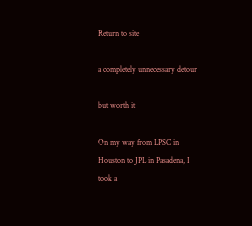Return to site

a completely unnecessary detour

but worth it

On my way from LPSC in Houston to JPL in Pasadena, I took a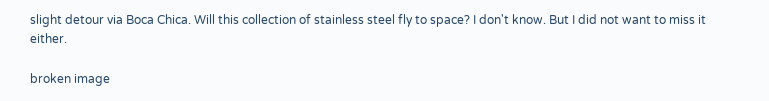slight detour via Boca Chica. Will this collection of stainless steel fly to space? I don't know. But I did not want to miss it either.

broken image